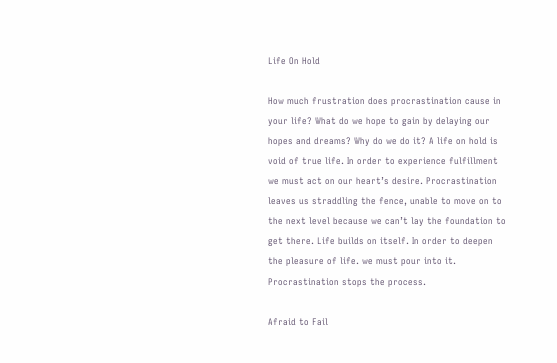Life On Hold

How much frustration does procrastination cause in your life? What do we hope to gain by delaying our hopes and dreams? Why do we do it? A life on hold is void of true life. In order to experience fulfillment we must act on our heart’s desire. Procrastination leaves us straddling the fence, unable to move on to the next level because we can’t lay the foundation to get there. Life builds on itself. In order to deepen the pleasure of life. we must pour into it. Procrastination stops the process.

Afraid to Fail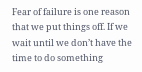Fear of failure is one reason that we put things off. If we wait until we don’t have the time to do something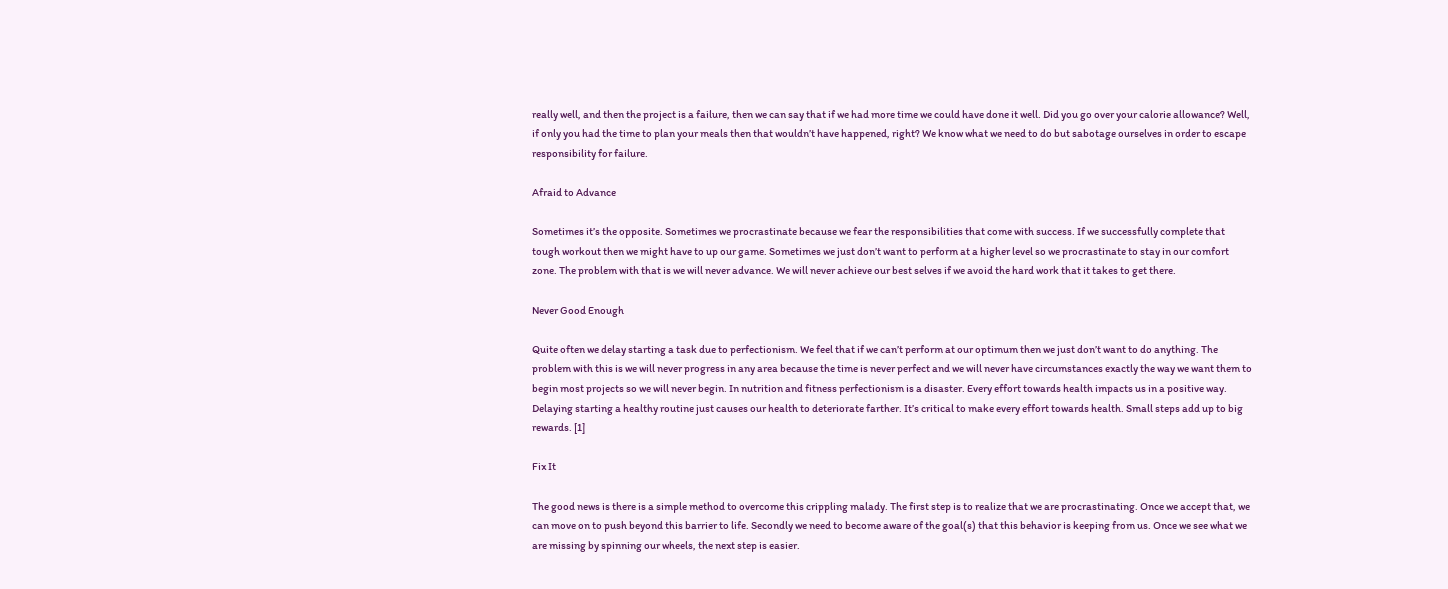really well, and then the project is a failure, then we can say that if we had more time we could have done it well. Did you go over your calorie allowance? Well, if only you had the time to plan your meals then that wouldn’t have happened, right? We know what we need to do but sabotage ourselves in order to escape responsibility for failure.

Afraid to Advance

Sometimes it’s the opposite. Sometimes we procrastinate because we fear the responsibilities that come with success. If we successfully complete that tough workout then we might have to up our game. Sometimes we just don’t want to perform at a higher level so we procrastinate to stay in our comfort zone. The problem with that is we will never advance. We will never achieve our best selves if we avoid the hard work that it takes to get there.

Never Good Enough

Quite often we delay starting a task due to perfectionism. We feel that if we can’t perform at our optimum then we just don’t want to do anything. The problem with this is we will never progress in any area because the time is never perfect and we will never have circumstances exactly the way we want them to begin most projects so we will never begin. In nutrition and fitness perfectionism is a disaster. Every effort towards health impacts us in a positive way. Delaying starting a healthy routine just causes our health to deteriorate farther. It’s critical to make every effort towards health. Small steps add up to big rewards. [1]

Fix It

The good news is there is a simple method to overcome this crippling malady. The first step is to realize that we are procrastinating. Once we accept that, we can move on to push beyond this barrier to life. Secondly we need to become aware of the goal(s) that this behavior is keeping from us. Once we see what we are missing by spinning our wheels, the next step is easier.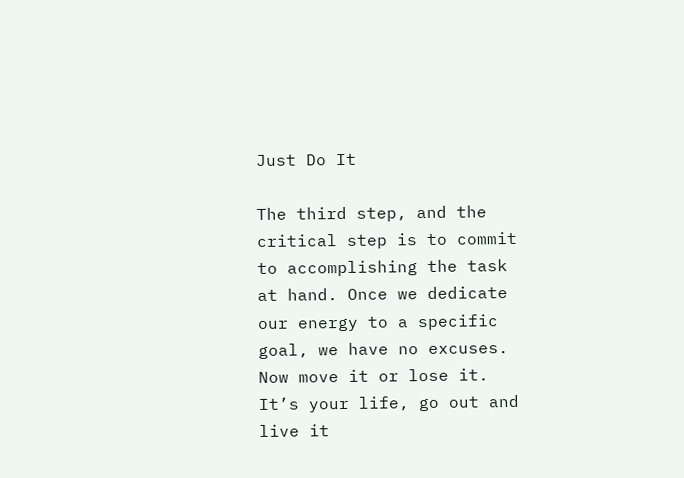Just Do It

The third step, and the critical step is to commit to accomplishing the task at hand. Once we dedicate our energy to a specific goal, we have no excuses. Now move it or lose it. It’s your life, go out and live it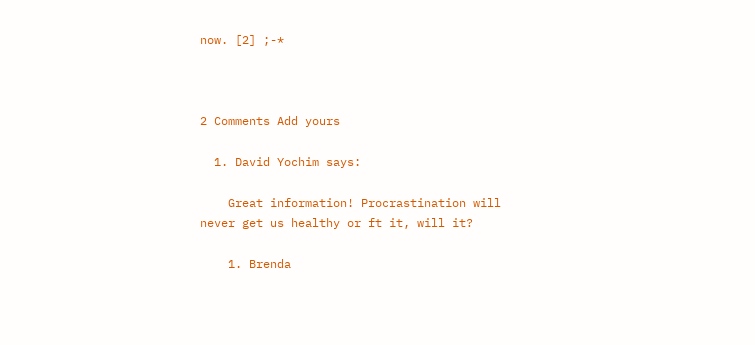now. [2] ;-*



2 Comments Add yours

  1. David Yochim says:

    Great information! Procrastination will never get us healthy or ft it, will it?

    1. Brenda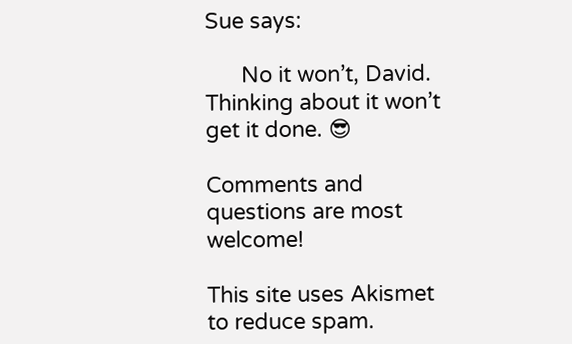Sue says:

      No it won’t, David. Thinking about it won’t get it done. 😎

Comments and questions are most welcome!

This site uses Akismet to reduce spam.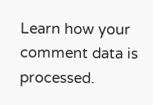Learn how your comment data is processed.